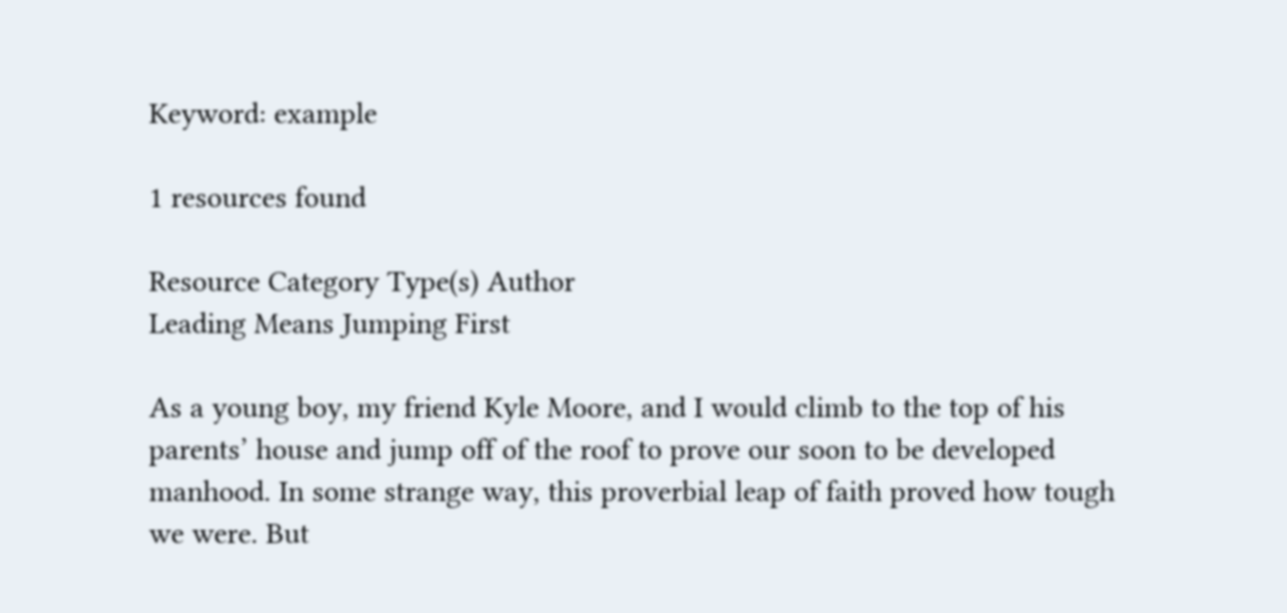Keyword: example

1 resources found

Resource Category Type(s) Author
Leading Means Jumping First

As a young boy, my friend Kyle Moore, and I would climb to the top of his parents’ house and jump off of the roof to prove our soon to be developed manhood. In some strange way, this proverbial leap of faith proved how tough we were. But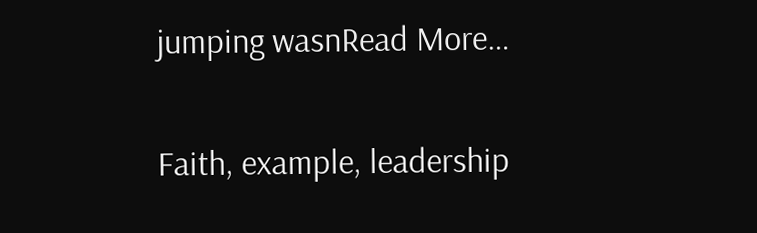jumping wasnRead More…

Faith, example, leadership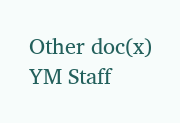Other doc(x) YM Staff